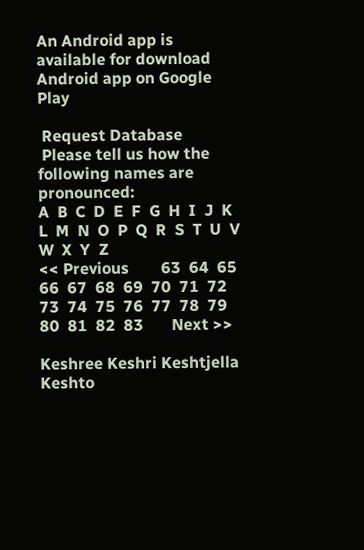An Android app is available for download       Android app on Google Play

 Request Database
 Please tell us how the following names are pronounced:
A  B  C  D  E  F  G  H  I  J  K  L  M  N  O  P  Q  R  S  T  U  V  W  X  Y  Z
<< Previous        63  64  65  66  67  68  69  70  71  72  73  74  75  76  77  78  79  80  81  82  83       Next >>

Keshree Keshri Keshtjella Keshto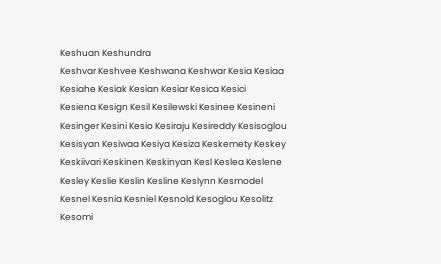Keshuan Keshundra
Keshvar Keshvee Keshwana Keshwar Kesia Kesiaa
Kesiahe Kesiak Kesian Kesiar Kesica Kesici
Kesiena Kesign Kesil Kesilewski Kesinee Kesineni
Kesinger Kesini Kesio Kesiraju Kesireddy Kesisoglou
Kesisyan Kesiwaa Kesiya Kesiza Keskemety Keskey
Keskiivari Keskinen Keskinyan Kesl Keslea Keslene
Kesley Keslie Keslin Kesline Keslynn Kesmodel
Kesnel Kesnia Kesniel Kesnold Kesoglou Kesolitz
Kesomi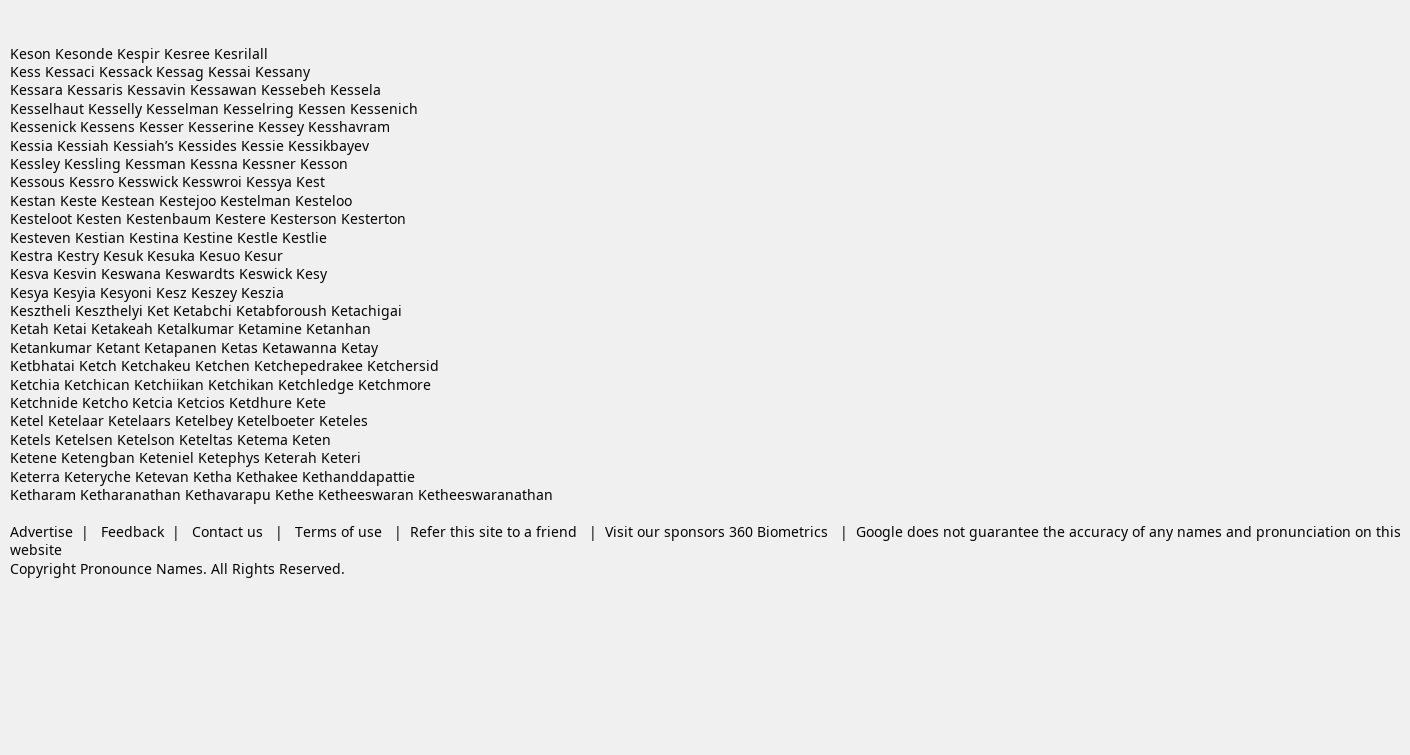Keson Kesonde Kespir Kesree Kesrilall
Kess Kessaci Kessack Kessag Kessai Kessany
Kessara Kessaris Kessavin Kessawan Kessebeh Kessela
Kesselhaut Kesselly Kesselman Kesselring Kessen Kessenich
Kessenick Kessens Kesser Kesserine Kessey Kesshavram
Kessia Kessiah Kessiah’s Kessides Kessie Kessikbayev
Kessley Kessling Kessman Kessna Kessner Kesson
Kessous Kessro Kesswick Kesswroi Kessya Kest
Kestan Keste Kestean Kestejoo Kestelman Kesteloo
Kesteloot Kesten Kestenbaum Kestere Kesterson Kesterton
Kesteven Kestian Kestina Kestine Kestle Kestlie
Kestra Kestry Kesuk Kesuka Kesuo Kesur
Kesva Kesvin Keswana Keswardts Keswick Kesy
Kesya Kesyia Kesyoni Kesz Keszey Keszia
Kesztheli Keszthelyi Ket Ketabchi Ketabforoush Ketachigai
Ketah Ketai Ketakeah Ketalkumar Ketamine Ketanhan
Ketankumar Ketant Ketapanen Ketas Ketawanna Ketay
Ketbhatai Ketch Ketchakeu Ketchen Ketchepedrakee Ketchersid
Ketchia Ketchican Ketchiikan Ketchikan Ketchledge Ketchmore
Ketchnide Ketcho Ketcia Ketcios Ketdhure Kete
Ketel Ketelaar Ketelaars Ketelbey Ketelboeter Keteles
Ketels Ketelsen Ketelson Keteltas Ketema Keten
Ketene Ketengban Keteniel Ketephys Keterah Keteri
Keterra Keteryche Ketevan Ketha Kethakee Kethanddapattie
Ketharam Ketharanathan Kethavarapu Kethe Ketheeswaran Ketheeswaranathan

Advertise  |   Feedback  |   Contact us   |   Terms of use   |  Refer this site to a friend   |  Visit our sponsors 360 Biometrics   |  Google does not guarantee the accuracy of any names and pronunciation on this website
Copyright Pronounce Names. All Rights Reserved.